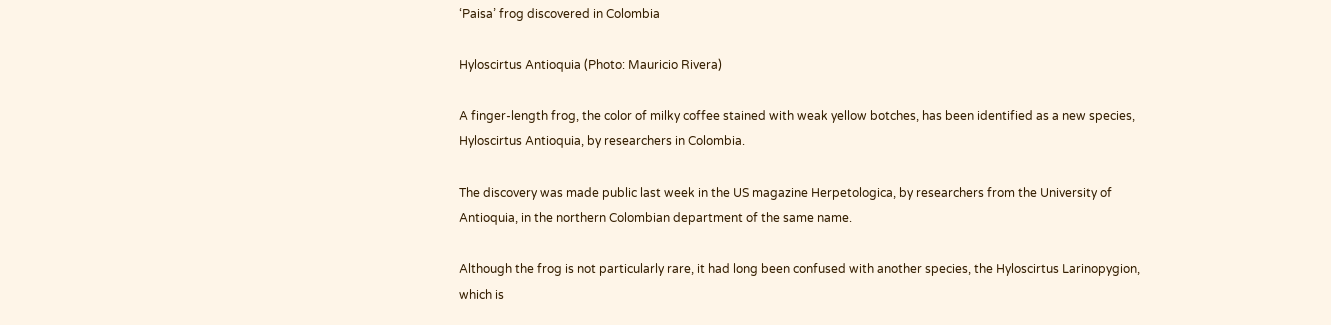‘Paisa’ frog discovered in Colombia

Hyloscirtus Antioquia (Photo: Mauricio Rivera)

A finger-length frog, the color of milky coffee stained with weak yellow botches, has been identified as a new species, Hyloscirtus Antioquia, by researchers in Colombia.

The discovery was made public last week in the US magazine Herpetologica, by researchers from the University of Antioquia, in the northern Colombian department of the same name.

Although the frog is not particularly rare, it had long been confused with another species, the Hyloscirtus Larinopygion, which is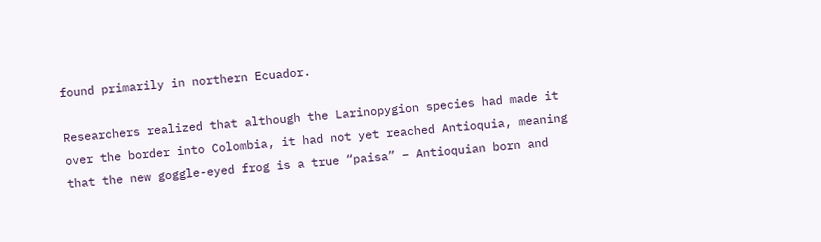found primarily in northern Ecuador.

Researchers realized that although the Larinopygion species had made it over the border into Colombia, it had not yet reached Antioquia, meaning that the new goggle-eyed frog is a true “paisa” – Antioquian born and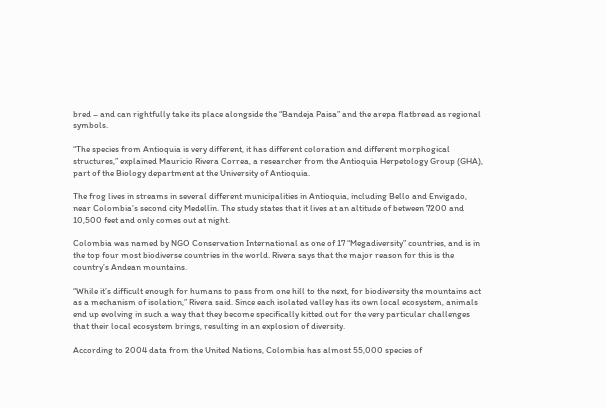bred – and can rightfully take its place alongside the “Bandeja Paisa” and the arepa flatbread as regional symbols.

“The species from Antioquia is very different, it has different coloration and different morphogical structures,” explained Mauricio Rivera Correa, a researcher from the Antioquia Herpetology Group (GHA), part of the Biology department at the University of Antioquia.

The frog lives in streams in several different municipalities in Antioquia, including Bello and Envigado, near Colombia’s second city Medellin. The study states that it lives at an altitude of between 7200 and 10,500 feet and only comes out at night.

Colombia was named by NGO Conservation International as one of 17 “Megadiversity” countries, and is in the top four most biodiverse countries in the world. Rivera says that the major reason for this is the country’s Andean mountains.

“While it’s difficult enough for humans to pass from one hill to the next, for biodiversity the mountains act as a mechanism of isolation,” Rivera said. Since each isolated valley has its own local ecosystem, animals end up evolving in such a way that they become specifically kitted out for the very particular challenges that their local ecosystem brings, resulting in an explosion of diversity.

According to 2004 data from the United Nations, Colombia has almost 55,000 species of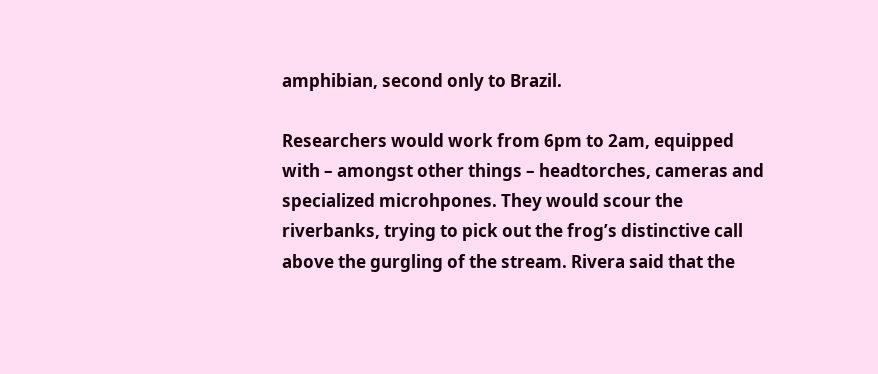amphibian, second only to Brazil.

Researchers would work from 6pm to 2am, equipped with – amongst other things – headtorches, cameras and specialized microhpones. They would scour the riverbanks, trying to pick out the frog’s distinctive call above the gurgling of the stream. Rivera said that the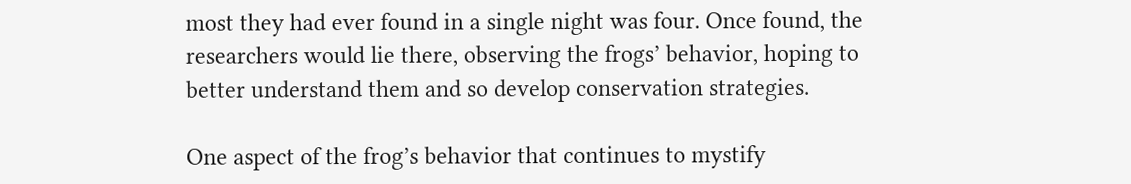most they had ever found in a single night was four. Once found, the researchers would lie there, observing the frogs’ behavior, hoping to better understand them and so develop conservation strategies.

One aspect of the frog’s behavior that continues to mystify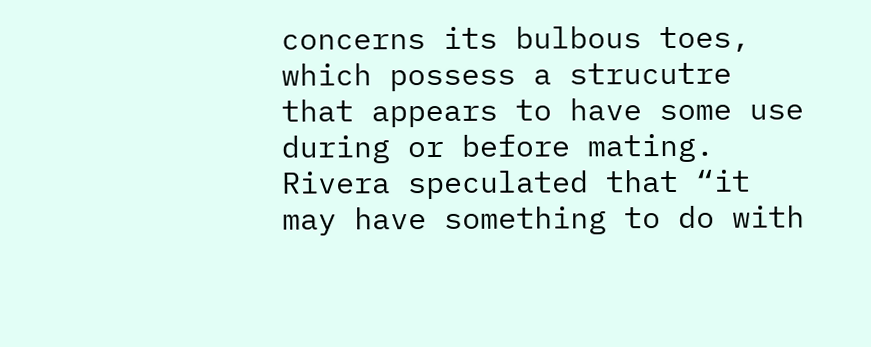concerns its bulbous toes, which possess a strucutre that appears to have some use during or before mating. Rivera speculated that “it may have something to do with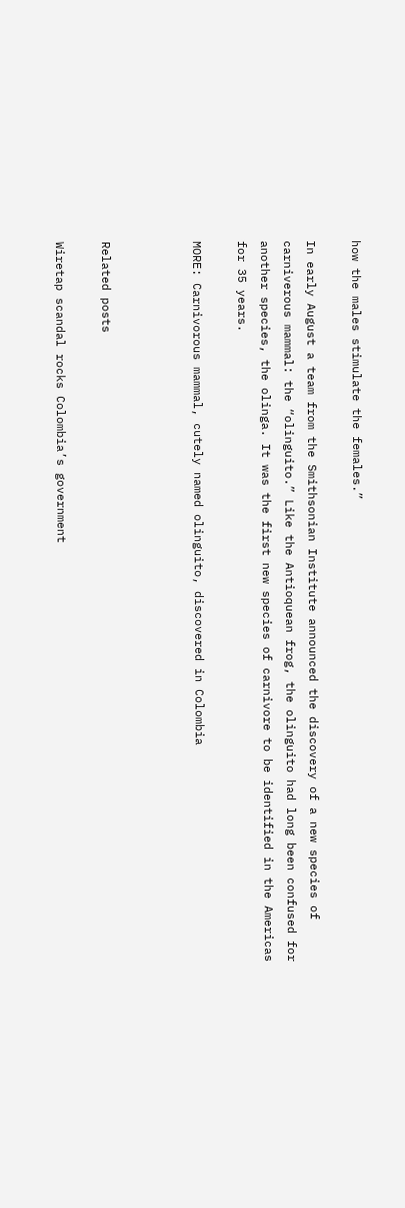how the males stimulate the females.”

In early August a team from the Smithsonian Institute announced the discovery of a new species of carniverous mammal: the “olinguito.” Like the Antioquean frog, the olinguito had long been confused for another species, the olinga. It was the first new species of carnivore to be identified in the Americas for 35 years.

MORE: Carnivorous mammal, cutely named olinguito, discovered in Colombia



Related posts

Wiretap scandal rocks Colombia’s government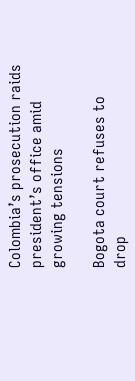Colombia’s prosecution raids president’s office amid growing tensions

Bogota court refuses to drop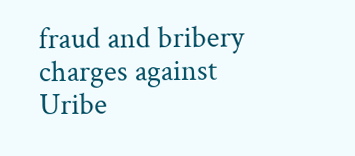fraud and bribery charges against Uribe